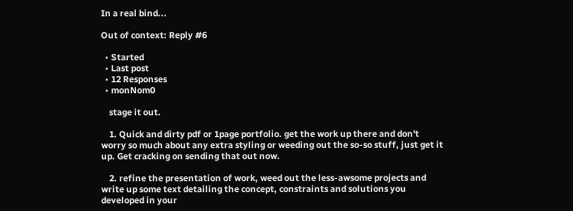In a real bind...

Out of context: Reply #6

  • Started
  • Last post
  • 12 Responses
  • monNom0

    stage it out.

    1. Quick and dirty pdf or 1page portfolio. get the work up there and don't worry so much about any extra styling or weeding out the so-so stuff, just get it up. Get cracking on sending that out now.

    2. refine the presentation of work, weed out the less-awsome projects and write up some text detailing the concept, constraints and solutions you developed in your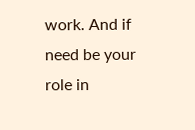work. And if need be your role in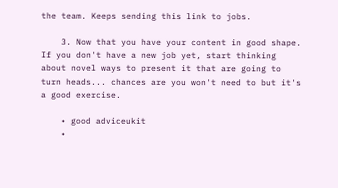the team. Keeps sending this link to jobs.

    3. Now that you have your content in good shape. If you don't have a new job yet, start thinking about novel ways to present it that are going to turn heads... chances are you won't need to but it's a good exercise.

    • good adviceukit
    •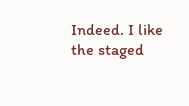Indeed. I like the staged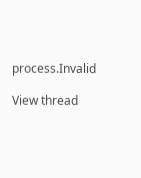process.Invalid

View thread